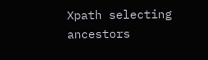Xpath selecting ancestors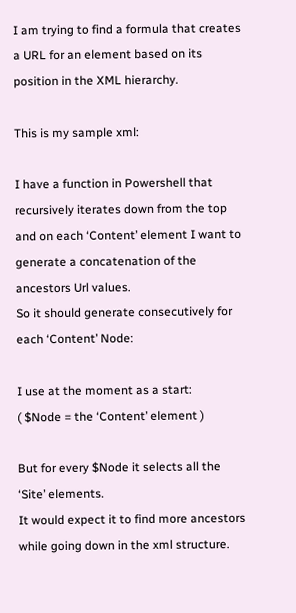I am trying to find a formula that creates a URL for an element based on its position in the XML hierarchy.

This is my sample xml:

I have a function in Powershell that recursively iterates down from the top and on each ‘Content’ element I want to generate a concatenation of the ancestors Url values.
So it should generate consecutively for each ‘Content’ Node:

I use at the moment as a start:
( $Node = the ‘Content’ element )

But for every $Node it selects all the ‘Site’ elements.
It would expect it to find more ancestors while going down in the xml structure.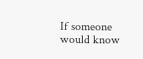If someone would know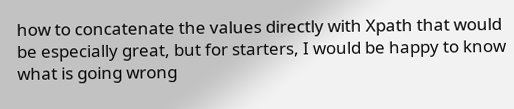how to concatenate the values directly with Xpath that would be especially great, but for starters, I would be happy to know what is going wrong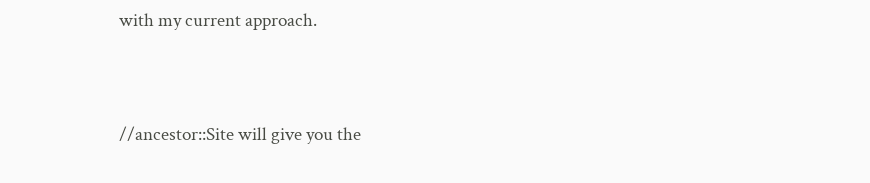with my current approach.


//ancestor::Site will give you the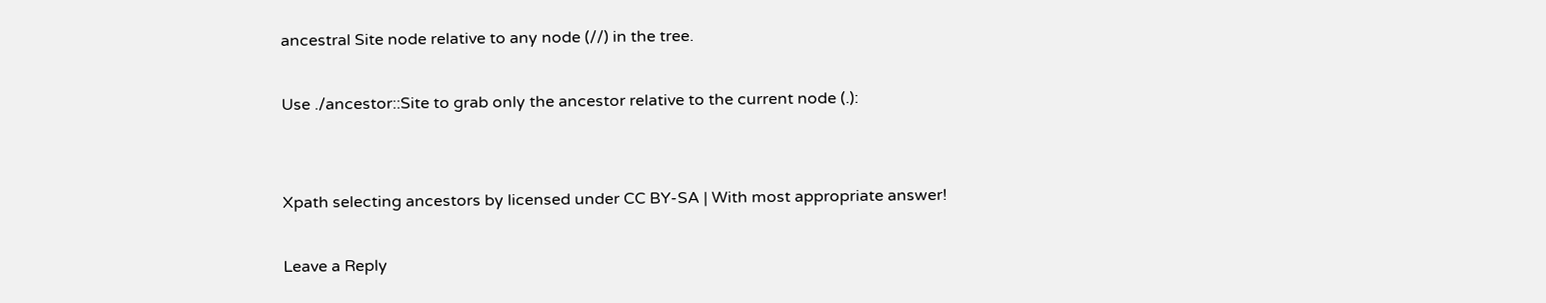ancestral Site node relative to any node (//) in the tree.

Use ./ancestor::Site to grab only the ancestor relative to the current node (.):


Xpath selecting ancestors by licensed under CC BY-SA | With most appropriate answer!

Leave a Reply